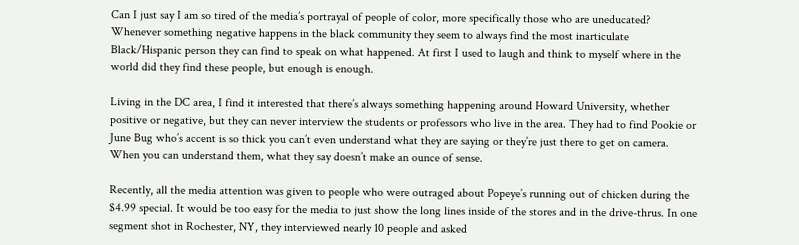Can I just say I am so tired of the media’s portrayal of people of color, more specifically those who are uneducated? Whenever something negative happens in the black community they seem to always find the most inarticulate Black/Hispanic person they can find to speak on what happened. At first I used to laugh and think to myself where in the world did they find these people, but enough is enough.

Living in the DC area, I find it interested that there’s always something happening around Howard University, whether positive or negative, but they can never interview the students or professors who live in the area. They had to find Pookie or June Bug who’s accent is so thick you can’t even understand what they are saying or they’re just there to get on camera. When you can understand them, what they say doesn’t make an ounce of sense.

Recently, all the media attention was given to people who were outraged about Popeye’s running out of chicken during the $4.99 special. It would be too easy for the media to just show the long lines inside of the stores and in the drive-thrus. In one segment shot in Rochester, NY, they interviewed nearly 10 people and asked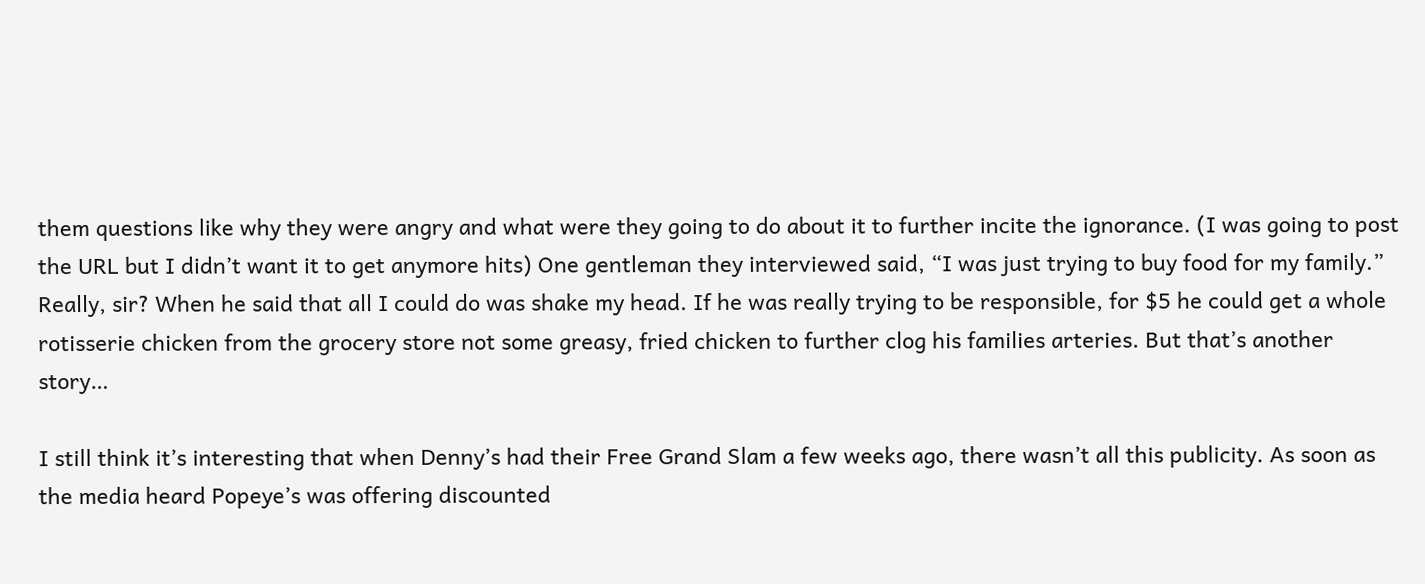them questions like why they were angry and what were they going to do about it to further incite the ignorance. (I was going to post the URL but I didn’t want it to get anymore hits) One gentleman they interviewed said, “I was just trying to buy food for my family.” Really, sir? When he said that all I could do was shake my head. If he was really trying to be responsible, for $5 he could get a whole rotisserie chicken from the grocery store not some greasy, fried chicken to further clog his families arteries. But that’s another story…

I still think it’s interesting that when Denny’s had their Free Grand Slam a few weeks ago, there wasn’t all this publicity. As soon as the media heard Popeye’s was offering discounted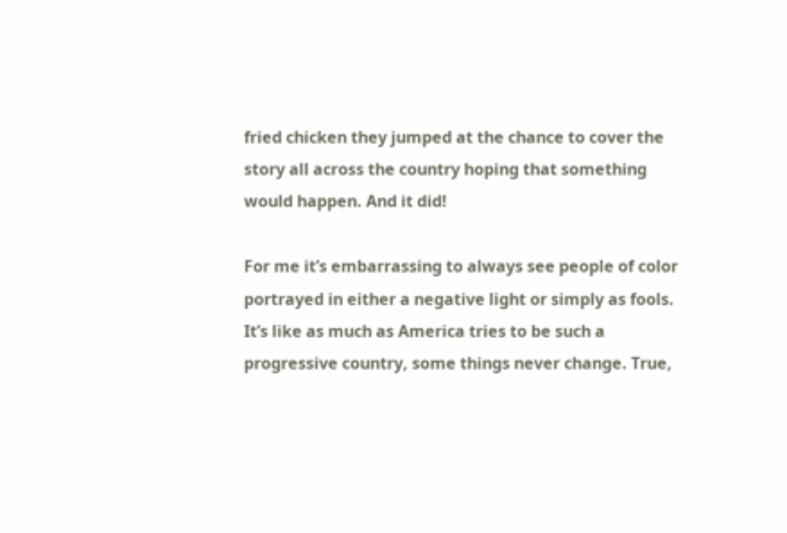fried chicken they jumped at the chance to cover the story all across the country hoping that something would happen. And it did!

For me it’s embarrassing to always see people of color portrayed in either a negative light or simply as fools. It’s like as much as America tries to be such a progressive country, some things never change. True,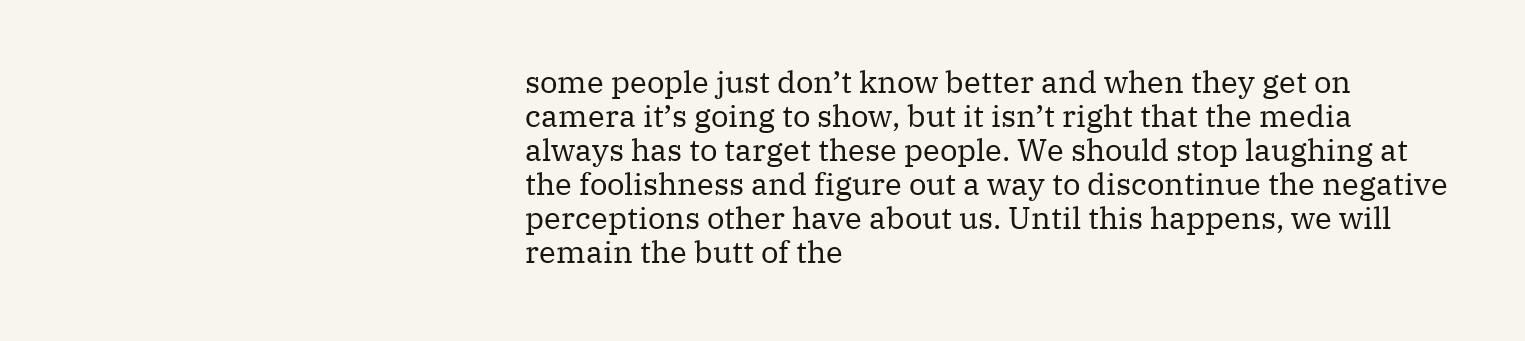some people just don’t know better and when they get on camera it’s going to show, but it isn’t right that the media always has to target these people. We should stop laughing at the foolishness and figure out a way to discontinue the negative perceptions other have about us. Until this happens, we will remain the butt of the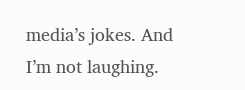media’s jokes. And I’m not laughing.